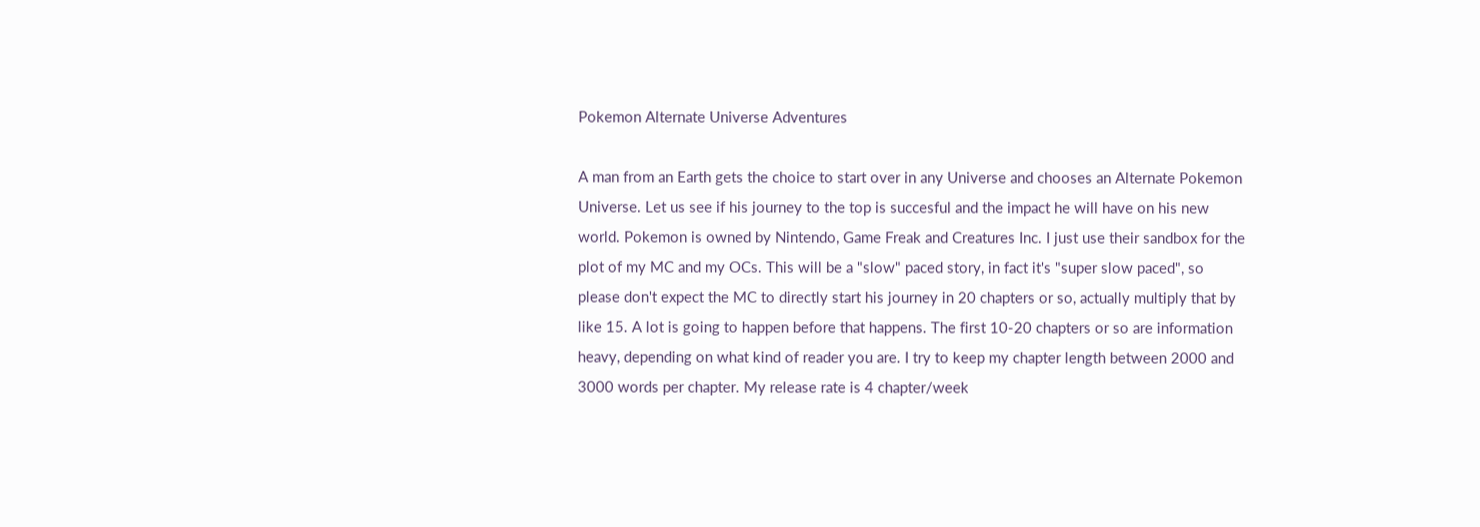Pokemon Alternate Universe Adventures

A man from an Earth gets the choice to start over in any Universe and chooses an Alternate Pokemon Universe. Let us see if his journey to the top is succesful and the impact he will have on his new world. Pokemon is owned by Nintendo, Game Freak and Creatures Inc. I just use their sandbox for the plot of my MC and my OCs. This will be a "slow" paced story, in fact it's "super slow paced", so please don't expect the MC to directly start his journey in 20 chapters or so, actually multiply that by like 15. A lot is going to happen before that happens. The first 10-20 chapters or so are information heavy, depending on what kind of reader you are. I try to keep my chapter length between 2000 and 3000 words per chapter. My release rate is 4 chapter/week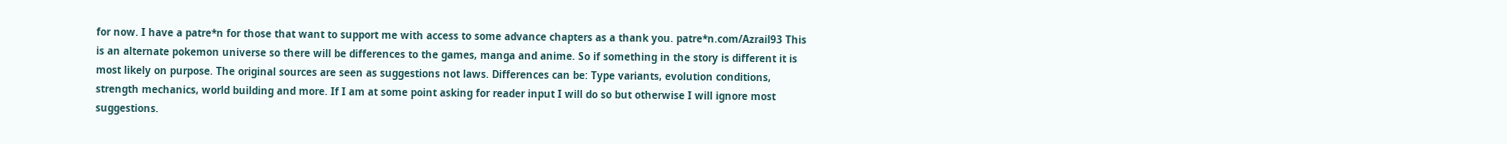for now. I have a patre*n for those that want to support me with access to some advance chapters as a thank you. patre*n.com/Azrail93 This is an alternate pokemon universe so there will be differences to the games, manga and anime. So if something in the story is different it is most likely on purpose. The original sources are seen as suggestions not laws. Differences can be: Type variants, evolution conditions, strength mechanics, world building and more. If I am at some point asking for reader input I will do so but otherwise I will ignore most suggestions.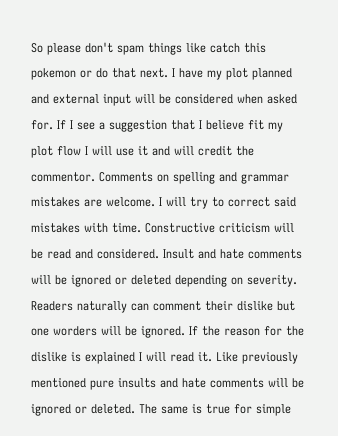So please don't spam things like catch this pokemon or do that next. I have my plot planned and external input will be considered when asked for. If I see a suggestion that I believe fit my plot flow I will use it and will credit the commentor. Comments on spelling and grammar mistakes are welcome. I will try to correct said mistakes with time. Constructive criticism will be read and considered. Insult and hate comments will be ignored or deleted depending on severity. Readers naturally can comment their dislike but one worders will be ignored. If the reason for the dislike is explained I will read it. Like previously mentioned pure insults and hate comments will be ignored or deleted. The same is true for simple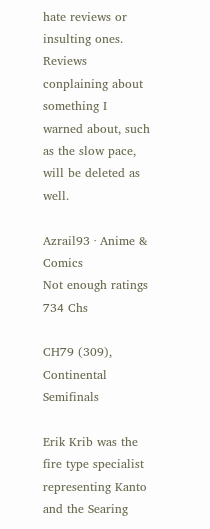hate reviews or insulting ones. Reviews conplaining about something I warned about, such as the slow pace, will be deleted as well.

Azrail93 · Anime & Comics
Not enough ratings
734 Chs

CH79 (309), Continental Semifinals

Erik Krib was the fire type specialist representing Kanto and the Searing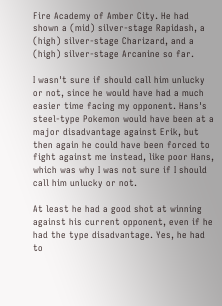Fire Academy of Amber City. He had shown a (mid) silver-stage Rapidash, a (high) silver-stage Charizard, and a (high) silver-stage Arcanine so far.

I wasn't sure if should call him unlucky or not, since he would have had a much easier time facing my opponent. Hans's steel-type Pokemon would have been at a major disadvantage against Erik, but then again he could have been forced to fight against me instead, like poor Hans, which was why I was not sure if I should call him unlucky or not.

At least he had a good shot at winning against his current opponent, even if he had the type disadvantage. Yes, he had to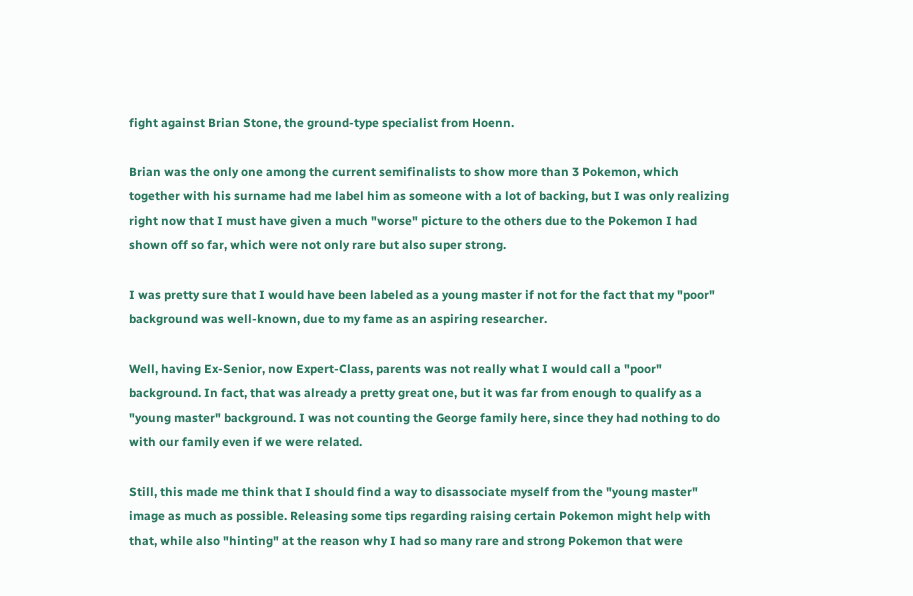fight against Brian Stone, the ground-type specialist from Hoenn.

Brian was the only one among the current semifinalists to show more than 3 Pokemon, which together with his surname had me label him as someone with a lot of backing, but I was only realizing right now that I must have given a much "worse" picture to the others due to the Pokemon I had shown off so far, which were not only rare but also super strong.

I was pretty sure that I would have been labeled as a young master if not for the fact that my "poor" background was well-known, due to my fame as an aspiring researcher.

Well, having Ex-Senior, now Expert-Class, parents was not really what I would call a "poor" background. In fact, that was already a pretty great one, but it was far from enough to qualify as a "young master" background. I was not counting the George family here, since they had nothing to do with our family even if we were related.

Still, this made me think that I should find a way to disassociate myself from the "young master" image as much as possible. Releasing some tips regarding raising certain Pokemon might help with that, while also "hinting" at the reason why I had so many rare and strong Pokemon that were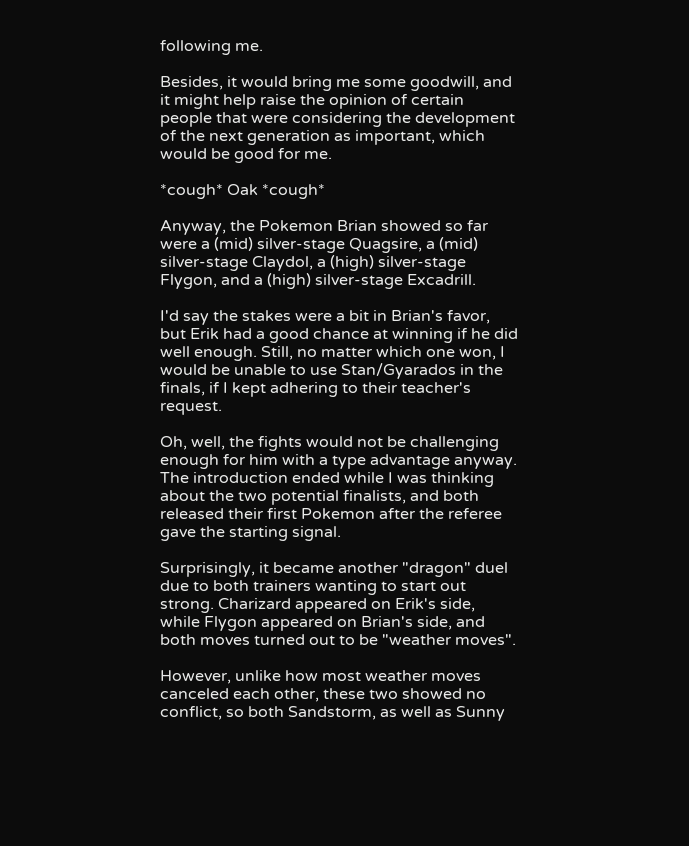following me.

Besides, it would bring me some goodwill, and it might help raise the opinion of certain people that were considering the development of the next generation as important, which would be good for me.

*cough* Oak *cough*

Anyway, the Pokemon Brian showed so far were a (mid) silver-stage Quagsire, a (mid) silver-stage Claydol, a (high) silver-stage Flygon, and a (high) silver-stage Excadrill.

I'd say the stakes were a bit in Brian's favor, but Erik had a good chance at winning if he did well enough. Still, no matter which one won, I would be unable to use Stan/Gyarados in the finals, if I kept adhering to their teacher's request.

Oh, well, the fights would not be challenging enough for him with a type advantage anyway. The introduction ended while I was thinking about the two potential finalists, and both released their first Pokemon after the referee gave the starting signal.

Surprisingly, it became another "dragon" duel due to both trainers wanting to start out strong. Charizard appeared on Erik's side, while Flygon appeared on Brian's side, and both moves turned out to be "weather moves".

However, unlike how most weather moves canceled each other, these two showed no conflict, so both Sandstorm, as well as Sunny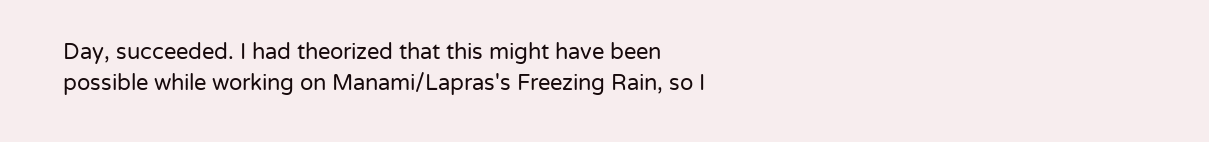Day, succeeded. I had theorized that this might have been possible while working on Manami/Lapras's Freezing Rain, so I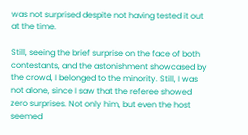was not surprised despite not having tested it out at the time.

Still, seeing the brief surprise on the face of both contestants, and the astonishment showcased by the crowd, I belonged to the minority. Still, I was not alone, since I saw that the referee showed zero surprises. Not only him, but even the host seemed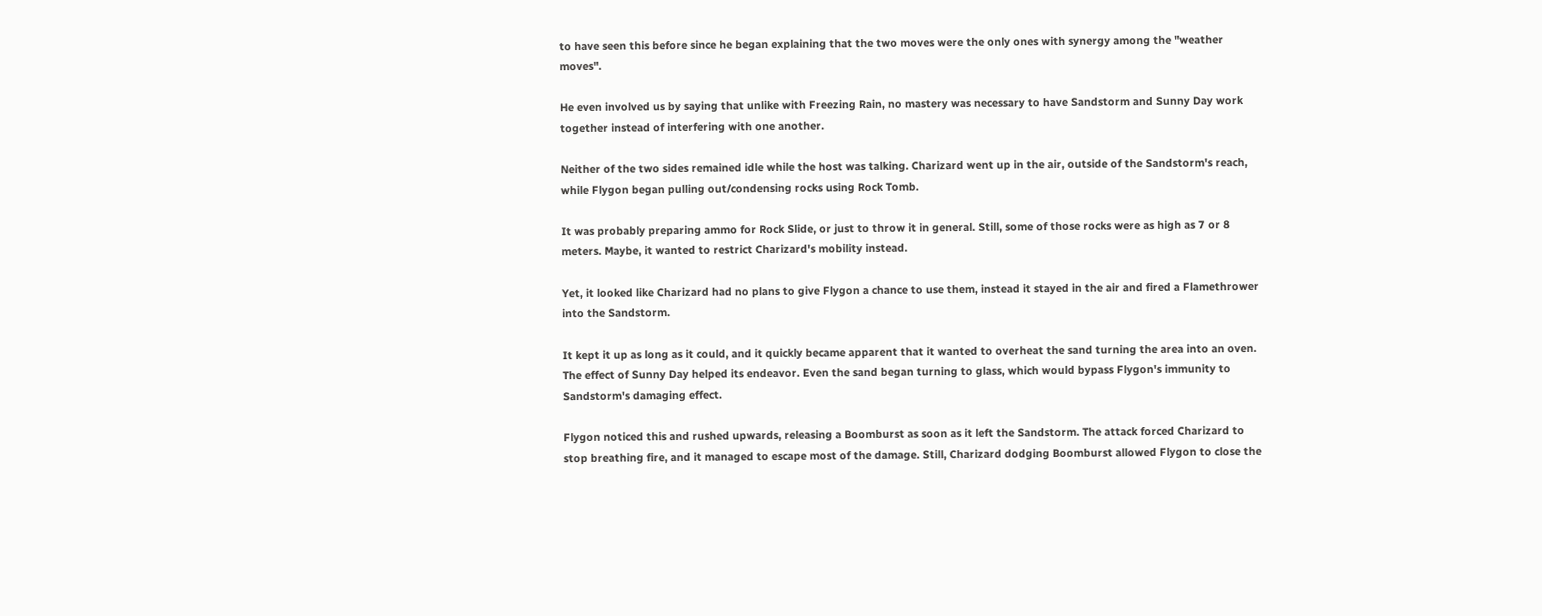to have seen this before since he began explaining that the two moves were the only ones with synergy among the "weather moves".

He even involved us by saying that unlike with Freezing Rain, no mastery was necessary to have Sandstorm and Sunny Day work together instead of interfering with one another.

Neither of the two sides remained idle while the host was talking. Charizard went up in the air, outside of the Sandstorm's reach, while Flygon began pulling out/condensing rocks using Rock Tomb.

It was probably preparing ammo for Rock Slide, or just to throw it in general. Still, some of those rocks were as high as 7 or 8 meters. Maybe, it wanted to restrict Charizard's mobility instead.

Yet, it looked like Charizard had no plans to give Flygon a chance to use them, instead it stayed in the air and fired a Flamethrower into the Sandstorm.

It kept it up as long as it could, and it quickly became apparent that it wanted to overheat the sand turning the area into an oven. The effect of Sunny Day helped its endeavor. Even the sand began turning to glass, which would bypass Flygon's immunity to Sandstorm's damaging effect.

Flygon noticed this and rushed upwards, releasing a Boomburst as soon as it left the Sandstorm. The attack forced Charizard to stop breathing fire, and it managed to escape most of the damage. Still, Charizard dodging Boomburst allowed Flygon to close the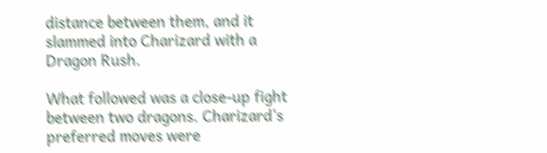distance between them, and it slammed into Charizard with a Dragon Rush.

What followed was a close-up fight between two dragons. Charizard's preferred moves were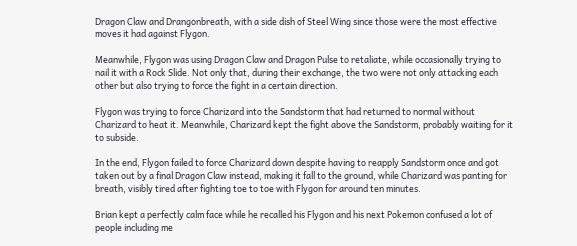Dragon Claw and Drangonbreath, with a side dish of Steel Wing since those were the most effective moves it had against Flygon.

Meanwhile, Flygon was using Dragon Claw and Dragon Pulse to retaliate, while occasionally trying to nail it with a Rock Slide. Not only that, during their exchange, the two were not only attacking each other but also trying to force the fight in a certain direction.

Flygon was trying to force Charizard into the Sandstorm that had returned to normal without Charizard to heat it. Meanwhile, Charizard kept the fight above the Sandstorm, probably waiting for it to subside.

In the end, Flygon failed to force Charizard down despite having to reapply Sandstorm once and got taken out by a final Dragon Claw instead, making it fall to the ground, while Charizard was panting for breath, visibly tired after fighting toe to toe with Flygon for around ten minutes.

Brian kept a perfectly calm face while he recalled his Flygon and his next Pokemon confused a lot of people including me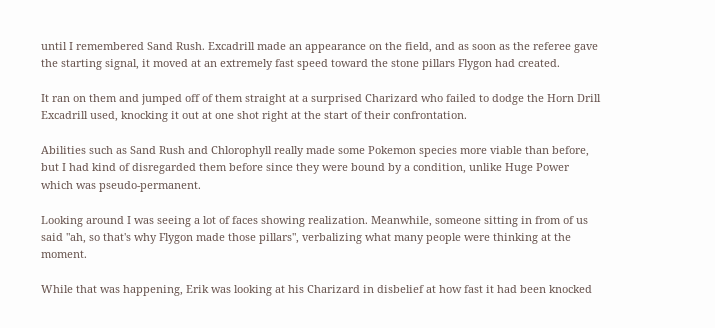until I remembered Sand Rush. Excadrill made an appearance on the field, and as soon as the referee gave the starting signal, it moved at an extremely fast speed toward the stone pillars Flygon had created.

It ran on them and jumped off of them straight at a surprised Charizard who failed to dodge the Horn Drill Excadrill used, knocking it out at one shot right at the start of their confrontation.

Abilities such as Sand Rush and Chlorophyll really made some Pokemon species more viable than before, but I had kind of disregarded them before since they were bound by a condition, unlike Huge Power which was pseudo-permanent.

Looking around I was seeing a lot of faces showing realization. Meanwhile, someone sitting in from of us said "ah, so that's why Flygon made those pillars", verbalizing what many people were thinking at the moment.

While that was happening, Erik was looking at his Charizard in disbelief at how fast it had been knocked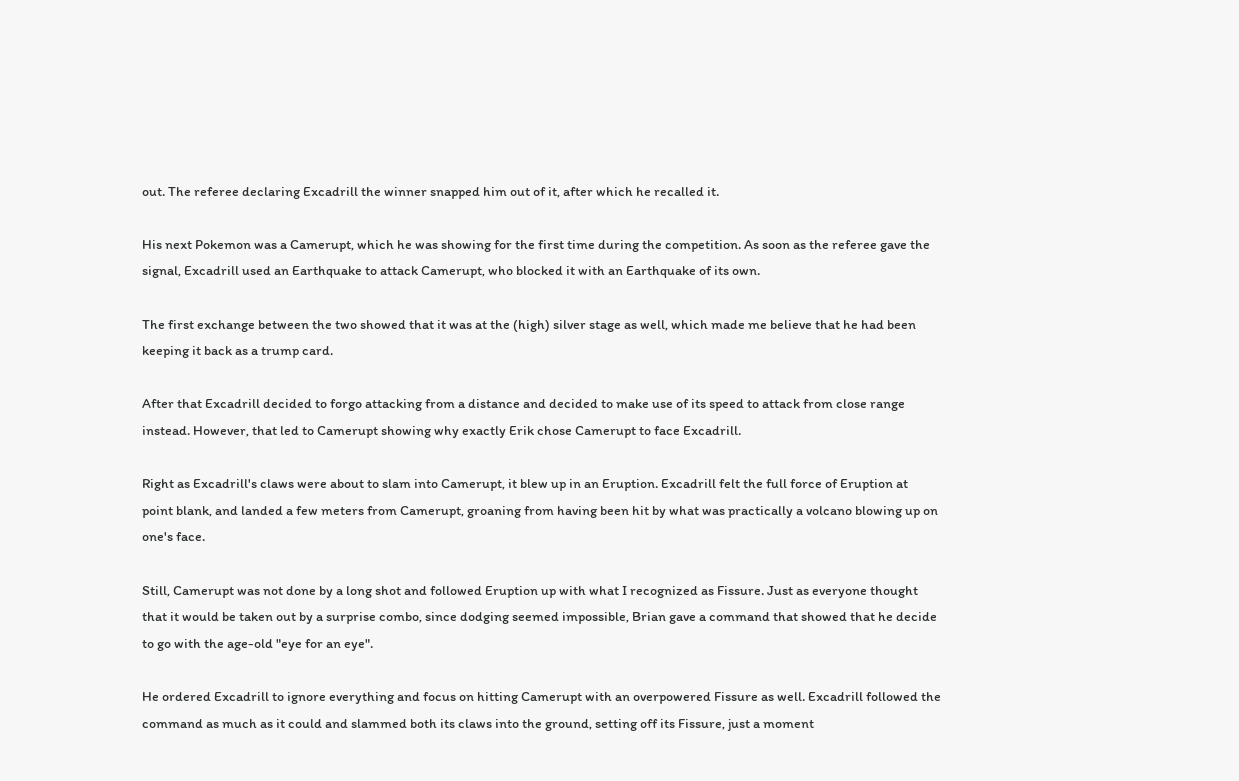out. The referee declaring Excadrill the winner snapped him out of it, after which he recalled it.

His next Pokemon was a Camerupt, which he was showing for the first time during the competition. As soon as the referee gave the signal, Excadrill used an Earthquake to attack Camerupt, who blocked it with an Earthquake of its own.

The first exchange between the two showed that it was at the (high) silver stage as well, which made me believe that he had been keeping it back as a trump card.

After that Excadrill decided to forgo attacking from a distance and decided to make use of its speed to attack from close range instead. However, that led to Camerupt showing why exactly Erik chose Camerupt to face Excadrill.

Right as Excadrill's claws were about to slam into Camerupt, it blew up in an Eruption. Excadrill felt the full force of Eruption at point blank, and landed a few meters from Camerupt, groaning from having been hit by what was practically a volcano blowing up on one's face.

Still, Camerupt was not done by a long shot and followed Eruption up with what I recognized as Fissure. Just as everyone thought that it would be taken out by a surprise combo, since dodging seemed impossible, Brian gave a command that showed that he decide to go with the age-old "eye for an eye".

He ordered Excadrill to ignore everything and focus on hitting Camerupt with an overpowered Fissure as well. Excadrill followed the command as much as it could and slammed both its claws into the ground, setting off its Fissure, just a moment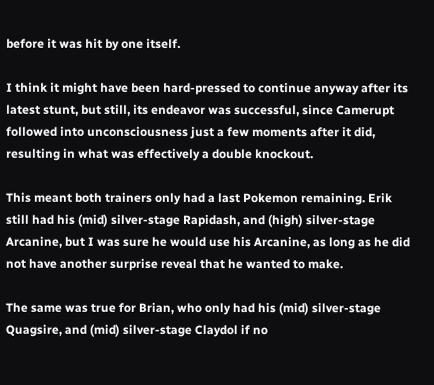before it was hit by one itself.

I think it might have been hard-pressed to continue anyway after its latest stunt, but still, its endeavor was successful, since Camerupt followed into unconsciousness just a few moments after it did, resulting in what was effectively a double knockout.

This meant both trainers only had a last Pokemon remaining. Erik still had his (mid) silver-stage Rapidash, and (high) silver-stage Arcanine, but I was sure he would use his Arcanine, as long as he did not have another surprise reveal that he wanted to make.

The same was true for Brian, who only had his (mid) silver-stage Quagsire, and (mid) silver-stage Claydol if no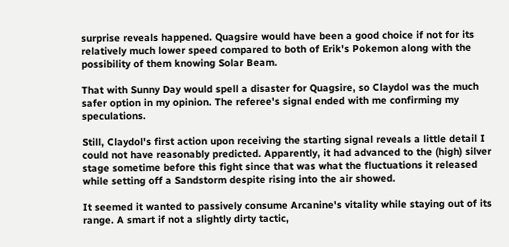surprise reveals happened. Quagsire would have been a good choice if not for its relatively much lower speed compared to both of Erik's Pokemon along with the possibility of them knowing Solar Beam.

That with Sunny Day would spell a disaster for Quagsire, so Claydol was the much safer option in my opinion. The referee's signal ended with me confirming my speculations.

Still, Claydol's first action upon receiving the starting signal reveals a little detail I could not have reasonably predicted. Apparently, it had advanced to the (high) silver stage sometime before this fight since that was what the fluctuations it released while setting off a Sandstorm despite rising into the air showed.

It seemed it wanted to passively consume Arcanine's vitality while staying out of its range. A smart if not a slightly dirty tactic,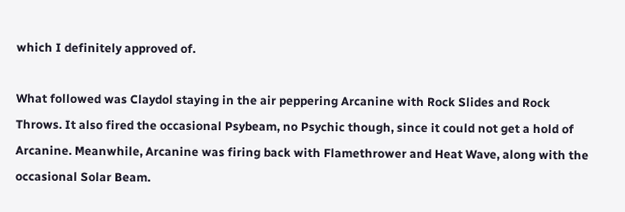which I definitely approved of.

What followed was Claydol staying in the air peppering Arcanine with Rock Slides and Rock Throws. It also fired the occasional Psybeam, no Psychic though, since it could not get a hold of Arcanine. Meanwhile, Arcanine was firing back with Flamethrower and Heat Wave, along with the occasional Solar Beam.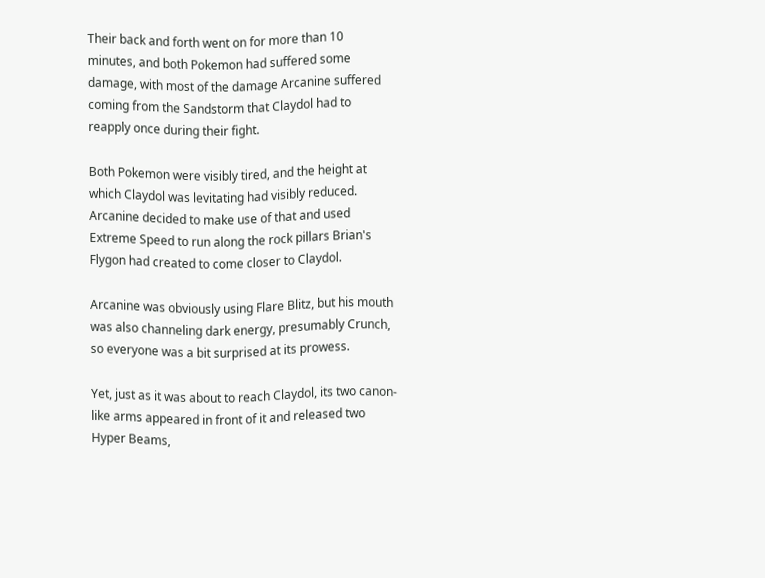Their back and forth went on for more than 10 minutes, and both Pokemon had suffered some damage, with most of the damage Arcanine suffered coming from the Sandstorm that Claydol had to reapply once during their fight.

Both Pokemon were visibly tired, and the height at which Claydol was levitating had visibly reduced. Arcanine decided to make use of that and used Extreme Speed to run along the rock pillars Brian's Flygon had created to come closer to Claydol.

Arcanine was obviously using Flare Blitz, but his mouth was also channeling dark energy, presumably Crunch, so everyone was a bit surprised at its prowess.

Yet, just as it was about to reach Claydol, its two canon-like arms appeared in front of it and released two Hyper Beams,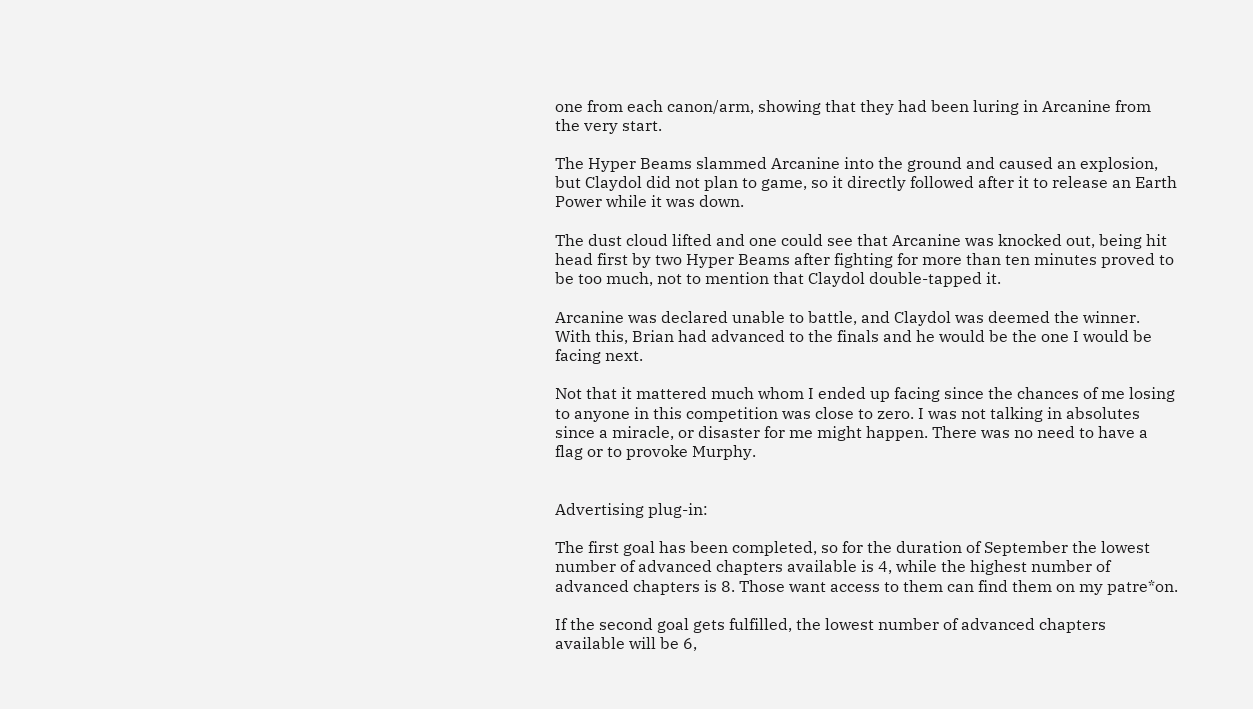one from each canon/arm, showing that they had been luring in Arcanine from the very start.

The Hyper Beams slammed Arcanine into the ground and caused an explosion, but Claydol did not plan to game, so it directly followed after it to release an Earth Power while it was down.

The dust cloud lifted and one could see that Arcanine was knocked out, being hit head first by two Hyper Beams after fighting for more than ten minutes proved to be too much, not to mention that Claydol double-tapped it.

Arcanine was declared unable to battle, and Claydol was deemed the winner. With this, Brian had advanced to the finals and he would be the one I would be facing next.

Not that it mattered much whom I ended up facing since the chances of me losing to anyone in this competition was close to zero. I was not talking in absolutes since a miracle, or disaster for me might happen. There was no need to have a flag or to provoke Murphy.


Advertising plug-in:

The first goal has been completed, so for the duration of September the lowest number of advanced chapters available is 4, while the highest number of advanced chapters is 8. Those want access to them can find them on my patre*on.

If the second goal gets fulfilled, the lowest number of advanced chapters available will be 6,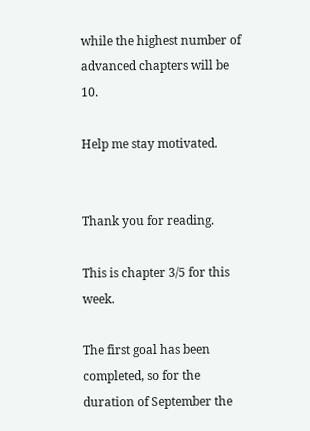while the highest number of advanced chapters will be 10.

Help me stay motivated.


Thank you for reading.

This is chapter 3/5 for this week.

The first goal has been completed, so for the duration of September the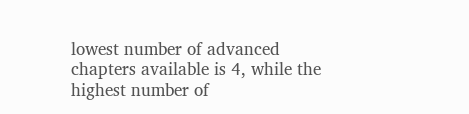lowest number of advanced chapters available is 4, while the highest number of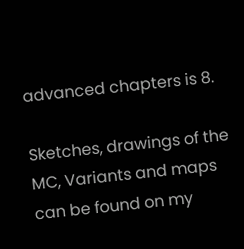advanced chapters is 8.

Sketches, drawings of the MC, Variants and maps can be found on my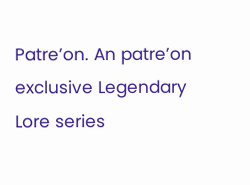Patre’on. An patre’on exclusive Legendary Lore series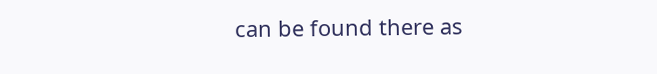can be found there as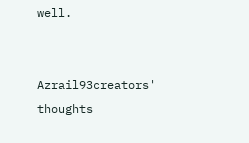well.


Azrail93creators' thoughts